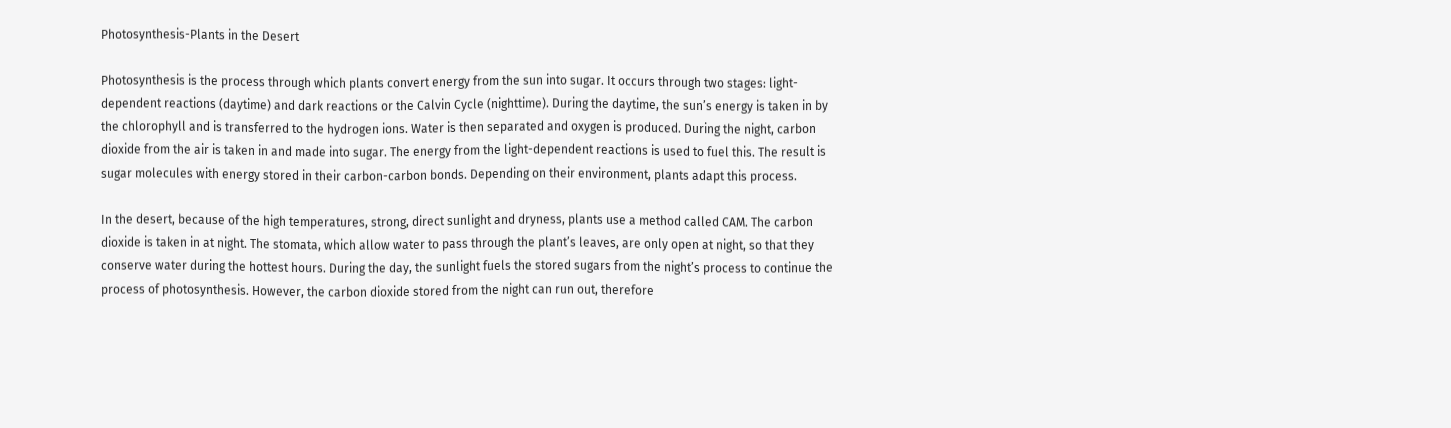Photosynthesis-Plants in the Desert

Photosynthesis is the process through which plants convert energy from the sun into sugar. It occurs through two stages: light-dependent reactions (daytime) and dark reactions or the Calvin Cycle (nighttime). During the daytime, the sun’s energy is taken in by the chlorophyll and is transferred to the hydrogen ions. Water is then separated and oxygen is produced. During the night, carbon dioxide from the air is taken in and made into sugar. The energy from the light-dependent reactions is used to fuel this. The result is sugar molecules with energy stored in their carbon-carbon bonds. Depending on their environment, plants adapt this process.

In the desert, because of the high temperatures, strong, direct sunlight and dryness, plants use a method called CAM. The carbon dioxide is taken in at night. The stomata, which allow water to pass through the plant’s leaves, are only open at night, so that they conserve water during the hottest hours. During the day, the sunlight fuels the stored sugars from the night’s process to continue the process of photosynthesis. However, the carbon dioxide stored from the night can run out, therefore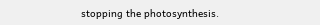stopping the photosynthesis.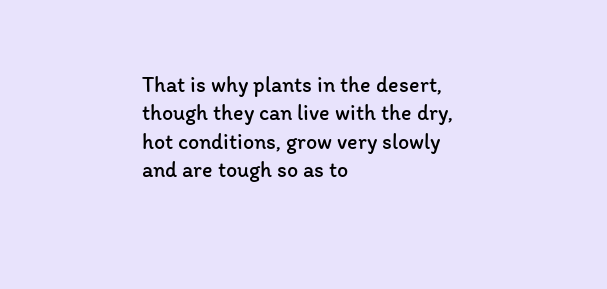That is why plants in the desert, though they can live with the dry, hot conditions, grow very slowly and are tough so as to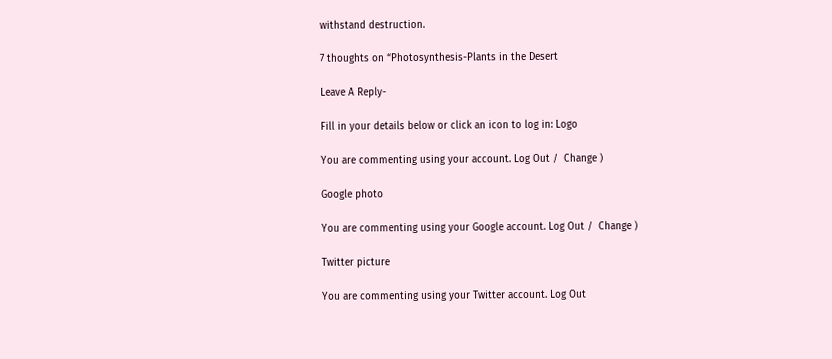withstand destruction.

7 thoughts on “Photosynthesis-Plants in the Desert

Leave A Reply-

Fill in your details below or click an icon to log in: Logo

You are commenting using your account. Log Out /  Change )

Google photo

You are commenting using your Google account. Log Out /  Change )

Twitter picture

You are commenting using your Twitter account. Log Out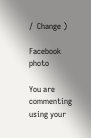/  Change )

Facebook photo

You are commenting using your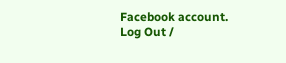Facebook account. Log Out /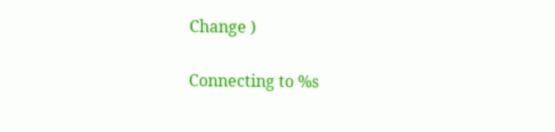Change )

Connecting to %s